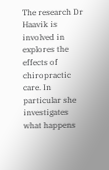The research Dr Haavik is involved in explores the effects of chiropractic care. In particular she investigates what happens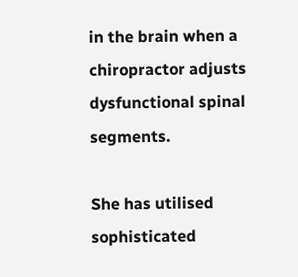in the brain when a chiropractor adjusts dysfunctional spinal segments.

She has utilised sophisticated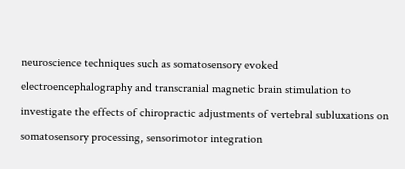neuroscience techniques such as somatosensory evoked electroencephalography and transcranial magnetic brain stimulation to investigate the effects of chiropractic adjustments of vertebral subluxations on somatosensory processing, sensorimotor integration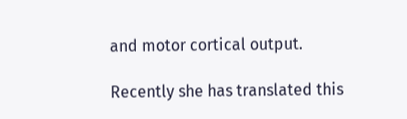and motor cortical output.

Recently she has translated this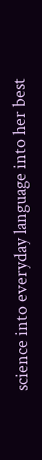science into everyday language into her best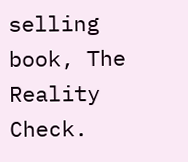selling book, The Reality Check.